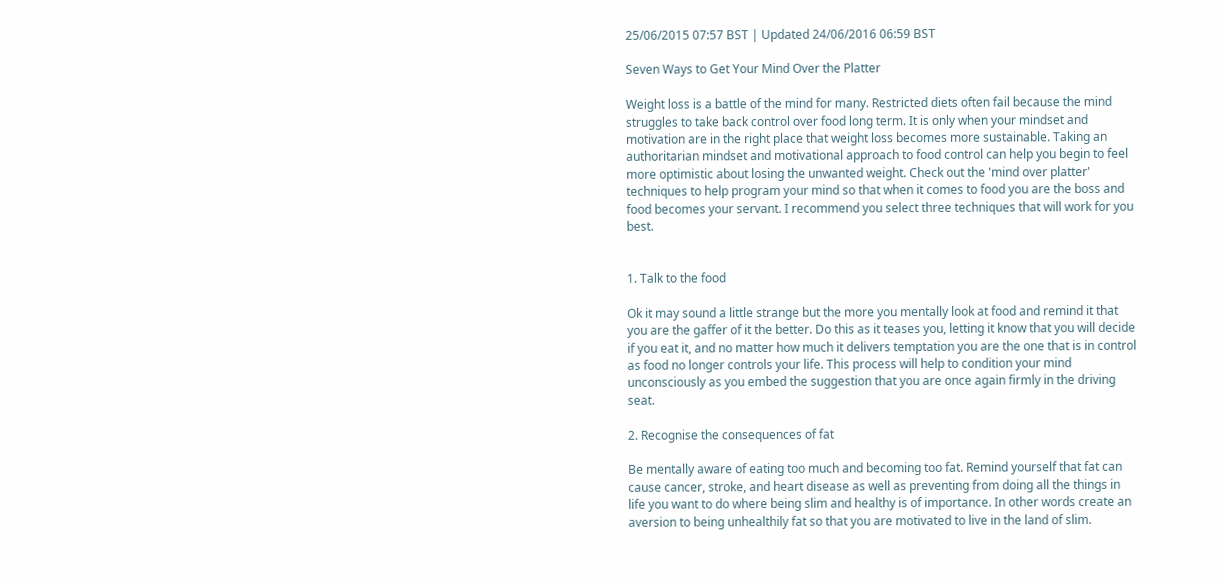25/06/2015 07:57 BST | Updated 24/06/2016 06:59 BST

Seven Ways to Get Your Mind Over the Platter

Weight loss is a battle of the mind for many. Restricted diets often fail because the mind struggles to take back control over food long term. It is only when your mindset and motivation are in the right place that weight loss becomes more sustainable. Taking an authoritarian mindset and motivational approach to food control can help you begin to feel more optimistic about losing the unwanted weight. Check out the 'mind over platter' techniques to help program your mind so that when it comes to food you are the boss and food becomes your servant. I recommend you select three techniques that will work for you best.


1. Talk to the food

Ok it may sound a little strange but the more you mentally look at food and remind it that you are the gaffer of it the better. Do this as it teases you, letting it know that you will decide if you eat it, and no matter how much it delivers temptation you are the one that is in control as food no longer controls your life. This process will help to condition your mind unconsciously as you embed the suggestion that you are once again firmly in the driving seat.

2. Recognise the consequences of fat

Be mentally aware of eating too much and becoming too fat. Remind yourself that fat can cause cancer, stroke, and heart disease as well as preventing from doing all the things in life you want to do where being slim and healthy is of importance. In other words create an aversion to being unhealthily fat so that you are motivated to live in the land of slim.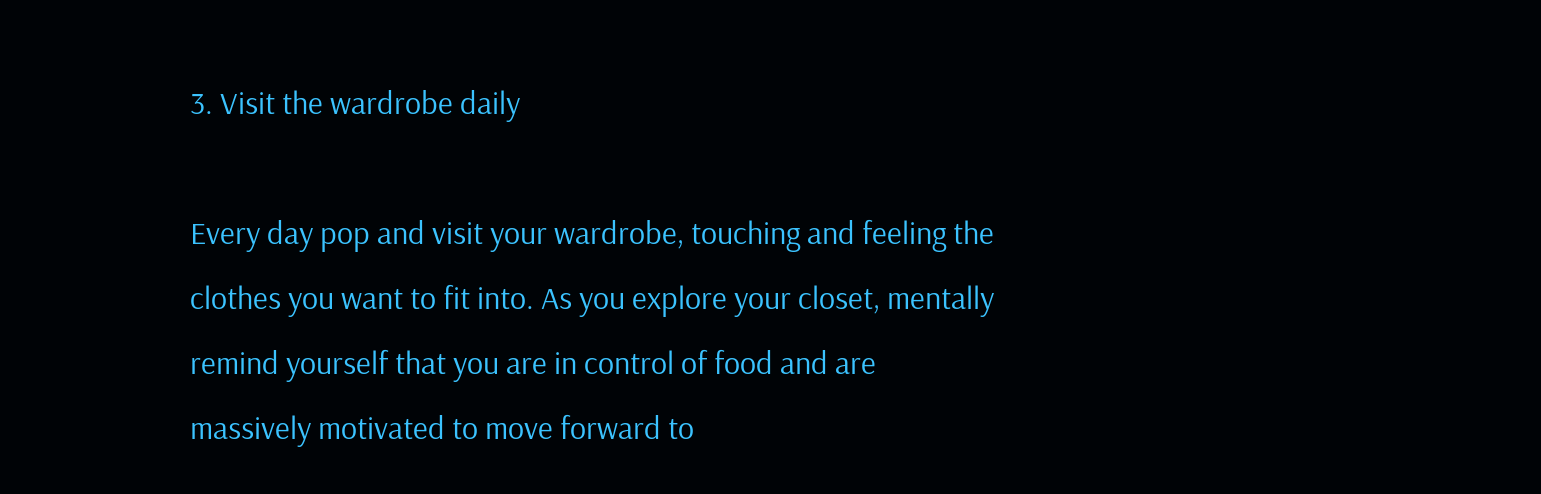3. Visit the wardrobe daily

Every day pop and visit your wardrobe, touching and feeling the clothes you want to fit into. As you explore your closet, mentally remind yourself that you are in control of food and are massively motivated to move forward to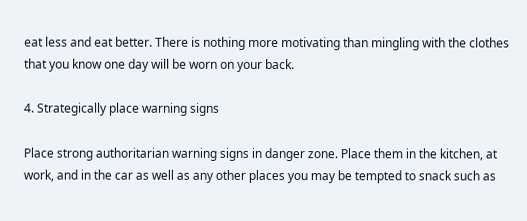eat less and eat better. There is nothing more motivating than mingling with the clothes that you know one day will be worn on your back.

4. Strategically place warning signs

Place strong authoritarian warning signs in danger zone. Place them in the kitchen, at work, and in the car as well as any other places you may be tempted to snack such as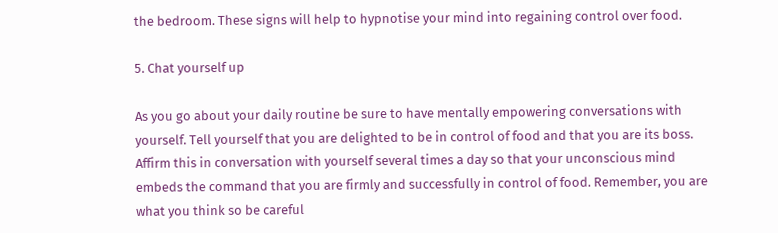the bedroom. These signs will help to hypnotise your mind into regaining control over food.

5. Chat yourself up

As you go about your daily routine be sure to have mentally empowering conversations with yourself. Tell yourself that you are delighted to be in control of food and that you are its boss. Affirm this in conversation with yourself several times a day so that your unconscious mind embeds the command that you are firmly and successfully in control of food. Remember, you are what you think so be careful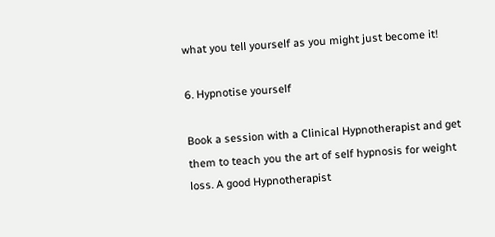what you tell yourself as you might just become it!

6. Hypnotise yourself

Book a session with a Clinical Hypnotherapist and get them to teach you the art of self hypnosis for weight loss. A good Hypnotherapist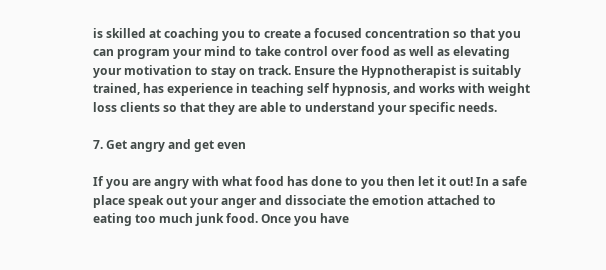is skilled at coaching you to create a focused concentration so that you can program your mind to take control over food as well as elevating your motivation to stay on track. Ensure the Hypnotherapist is suitably trained, has experience in teaching self hypnosis, and works with weight loss clients so that they are able to understand your specific needs.

7. Get angry and get even

If you are angry with what food has done to you then let it out! In a safe place speak out your anger and dissociate the emotion attached to eating too much junk food. Once you have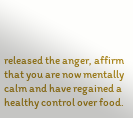released the anger, affirm that you are now mentally calm and have regained a healthy control over food.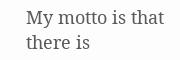My motto is that there is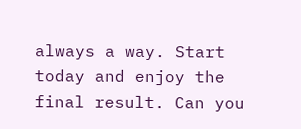always a way. Start today and enjoy the final result. Can you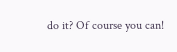do it? Of course you can!